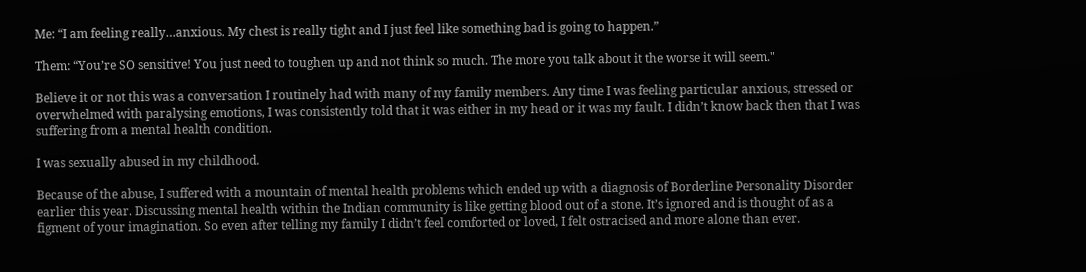Me: “I am feeling really…anxious. My chest is really tight and I just feel like something bad is going to happen.”

Them: “You’re SO sensitive! You just need to toughen up and not think so much. The more you talk about it the worse it will seem."

Believe it or not this was a conversation I routinely had with many of my family members. Any time I was feeling particular anxious, stressed or overwhelmed with paralysing emotions, I was consistently told that it was either in my head or it was my fault. I didn’t know back then that I was suffering from a mental health condition.

I was sexually abused in my childhood.

Because of the abuse, I suffered with a mountain of mental health problems which ended up with a diagnosis of Borderline Personality Disorder earlier this year. Discussing mental health within the Indian community is like getting blood out of a stone. It’s ignored and is thought of as a figment of your imagination. So even after telling my family I didn’t feel comforted or loved, I felt ostracised and more alone than ever.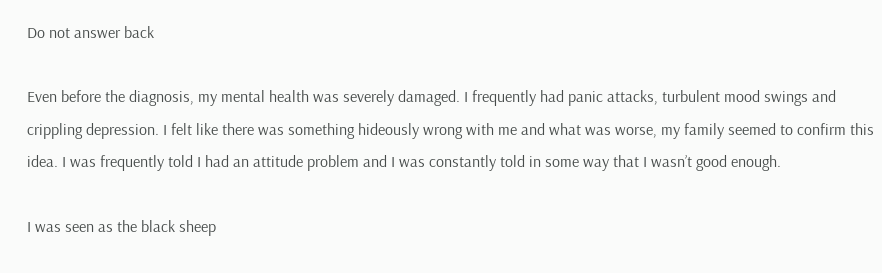Do not answer back

Even before the diagnosis, my mental health was severely damaged. I frequently had panic attacks, turbulent mood swings and crippling depression. I felt like there was something hideously wrong with me and what was worse, my family seemed to confirm this idea. I was frequently told I had an attitude problem and I was constantly told in some way that I wasn’t good enough.

I was seen as the black sheep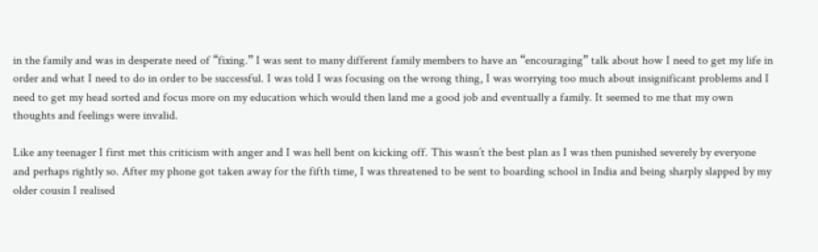in the family and was in desperate need of “fixing.” I was sent to many different family members to have an “encouraging” talk about how I need to get my life in order and what I need to do in order to be successful. I was told I was focusing on the wrong thing, I was worrying too much about insignificant problems and I need to get my head sorted and focus more on my education which would then land me a good job and eventually a family. It seemed to me that my own thoughts and feelings were invalid.

Like any teenager I first met this criticism with anger and I was hell bent on kicking off. This wasn’t the best plan as I was then punished severely by everyone and perhaps rightly so. After my phone got taken away for the fifth time, I was threatened to be sent to boarding school in India and being sharply slapped by my older cousin I realised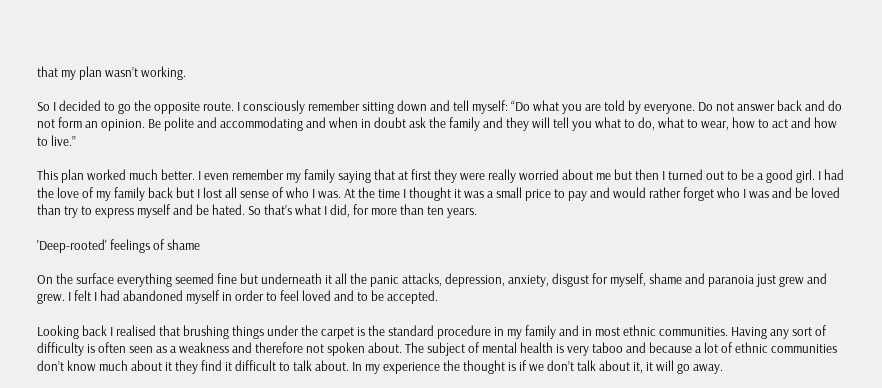that my plan wasn’t working.

So I decided to go the opposite route. I consciously remember sitting down and tell myself: “Do what you are told by everyone. Do not answer back and do not form an opinion. Be polite and accommodating and when in doubt ask the family and they will tell you what to do, what to wear, how to act and how to live.”

This plan worked much better. I even remember my family saying that at first they were really worried about me but then I turned out to be a good girl. I had the love of my family back but I lost all sense of who I was. At the time I thought it was a small price to pay and would rather forget who I was and be loved than try to express myself and be hated. So that’s what I did, for more than ten years.

'Deep-rooted' feelings of shame

On the surface everything seemed fine but underneath it all the panic attacks, depression, anxiety, disgust for myself, shame and paranoia just grew and grew. I felt I had abandoned myself in order to feel loved and to be accepted.

Looking back I realised that brushing things under the carpet is the standard procedure in my family and in most ethnic communities. Having any sort of difficulty is often seen as a weakness and therefore not spoken about. The subject of mental health is very taboo and because a lot of ethnic communities don’t know much about it they find it difficult to talk about. In my experience the thought is if we don’t talk about it, it will go away.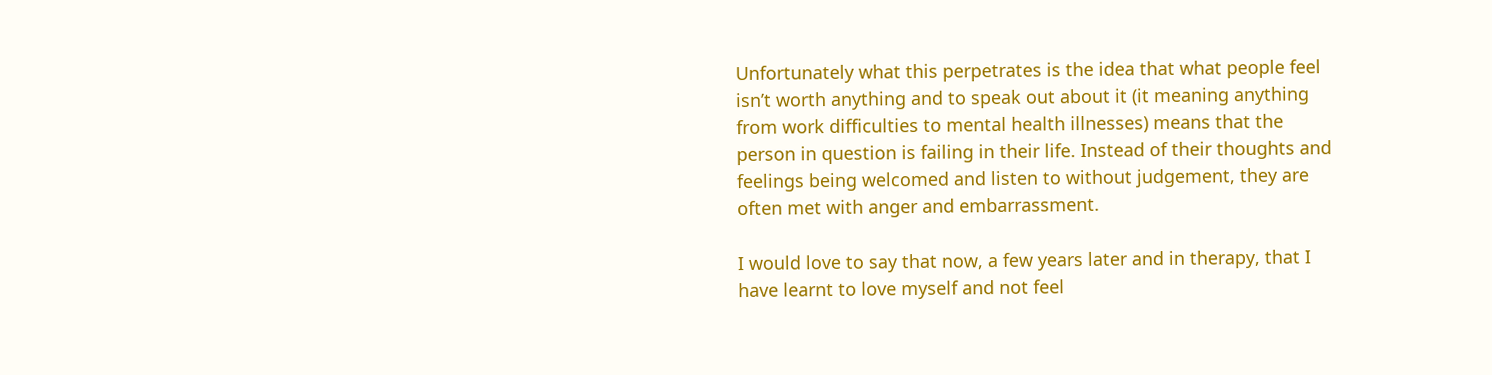Unfortunately what this perpetrates is the idea that what people feel isn’t worth anything and to speak out about it (it meaning anything from work difficulties to mental health illnesses) means that the person in question is failing in their life. Instead of their thoughts and feelings being welcomed and listen to without judgement, they are often met with anger and embarrassment.

I would love to say that now, a few years later and in therapy, that I have learnt to love myself and not feel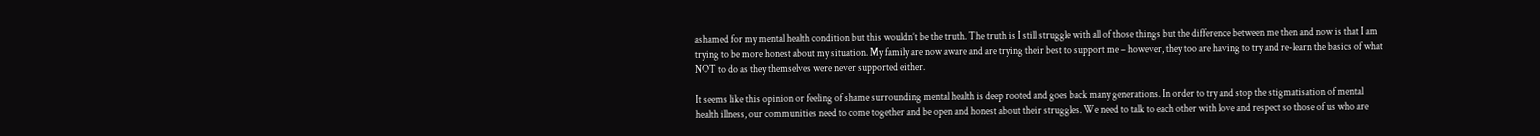ashamed for my mental health condition but this wouldn’t be the truth. The truth is I still struggle with all of those things but the difference between me then and now is that I am trying to be more honest about my situation. My family are now aware and are trying their best to support me – however, they too are having to try and re-learn the basics of what NOT to do as they themselves were never supported either.

It seems like this opinion or feeling of shame surrounding mental health is deep rooted and goes back many generations. In order to try and stop the stigmatisation of mental health illness, our communities need to come together and be open and honest about their struggles. We need to talk to each other with love and respect so those of us who are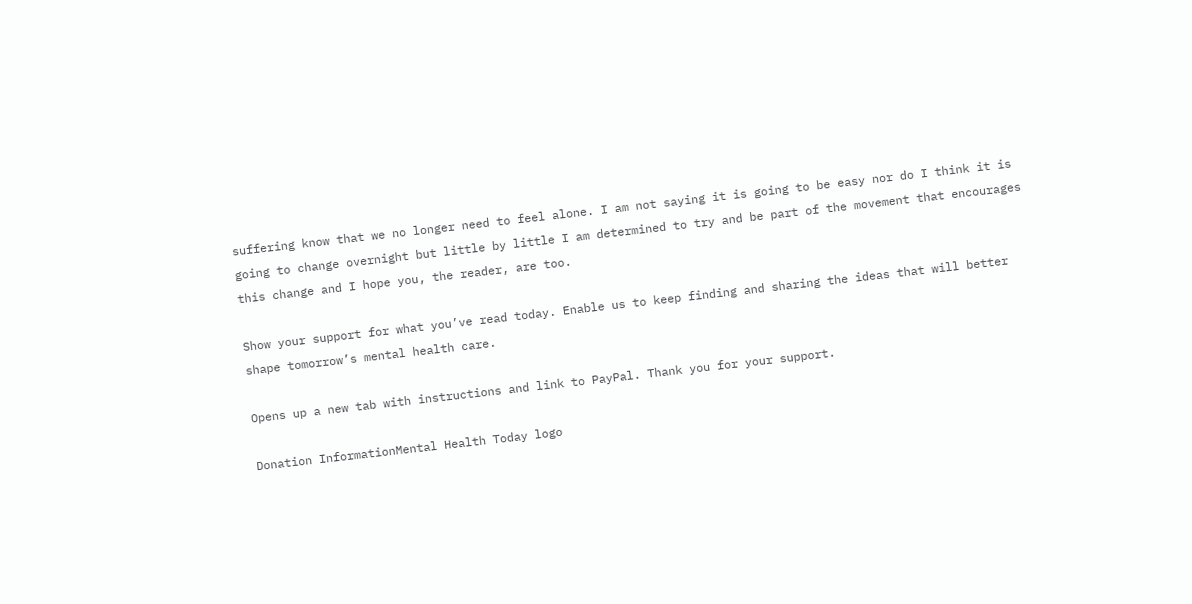suffering know that we no longer need to feel alone. I am not saying it is going to be easy nor do I think it is going to change overnight but little by little I am determined to try and be part of the movement that encourages this change and I hope you, the reader, are too.

Show your support for what you’ve read today. Enable us to keep finding and sharing the ideas that will better shape tomorrow’s mental health care.

Opens up a new tab with instructions and link to PayPal. Thank you for your support.

Donation InformationMental Health Today logo